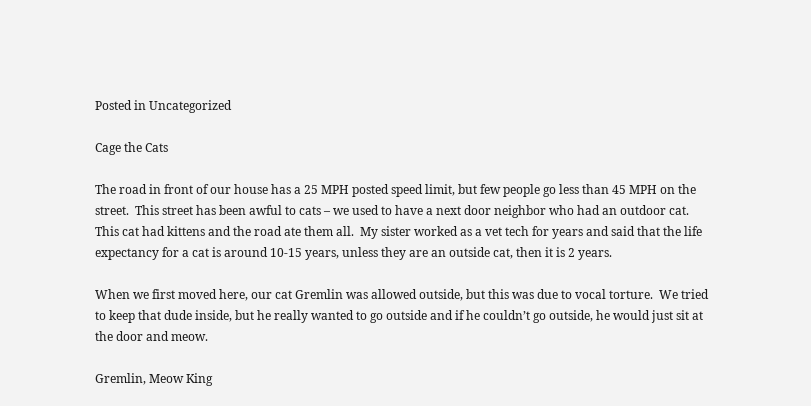Posted in Uncategorized

Cage the Cats

The road in front of our house has a 25 MPH posted speed limit, but few people go less than 45 MPH on the street.  This street has been awful to cats – we used to have a next door neighbor who had an outdoor cat.  This cat had kittens and the road ate them all.  My sister worked as a vet tech for years and said that the life expectancy for a cat is around 10-15 years, unless they are an outside cat, then it is 2 years.

When we first moved here, our cat Gremlin was allowed outside, but this was due to vocal torture.  We tried to keep that dude inside, but he really wanted to go outside and if he couldn’t go outside, he would just sit at the door and meow.

Gremlin, Meow King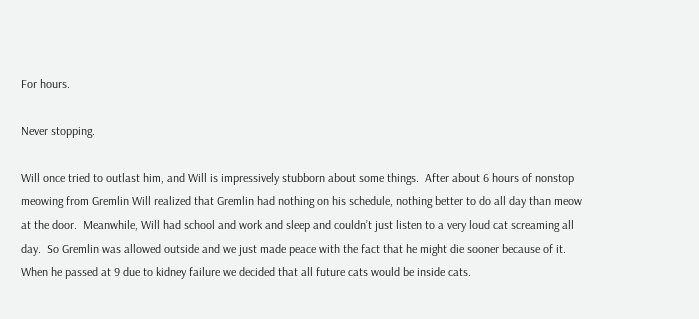For hours.

Never stopping.

Will once tried to outlast him, and Will is impressively stubborn about some things.  After about 6 hours of nonstop meowing from Gremlin Will realized that Gremlin had nothing on his schedule, nothing better to do all day than meow at the door.  Meanwhile, Will had school and work and sleep and couldn’t just listen to a very loud cat screaming all day.  So Gremlin was allowed outside and we just made peace with the fact that he might die sooner because of it.  When he passed at 9 due to kidney failure we decided that all future cats would be inside cats.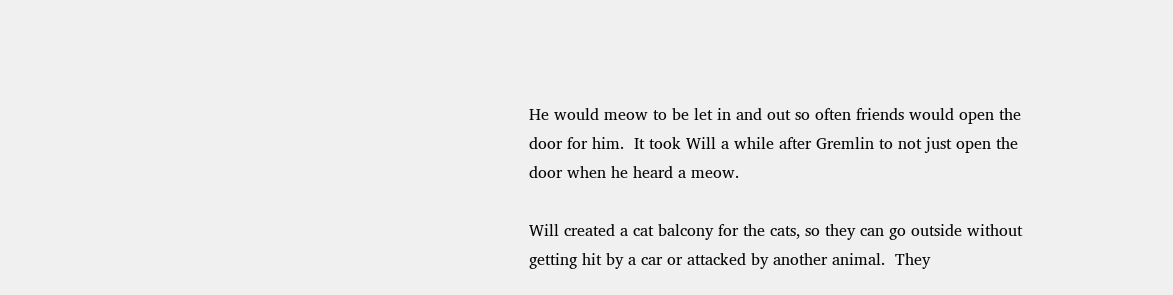He would meow to be let in and out so often friends would open the door for him.  It took Will a while after Gremlin to not just open the door when he heard a meow.

Will created a cat balcony for the cats, so they can go outside without getting hit by a car or attacked by another animal.  They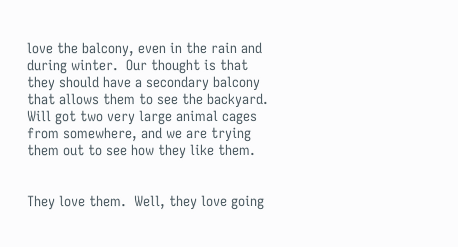love the balcony, even in the rain and during winter.  Our thought is that they should have a secondary balcony that allows them to see the backyard.  Will got two very large animal cages from somewhere, and we are trying them out to see how they like them.


They love them.  Well, they love going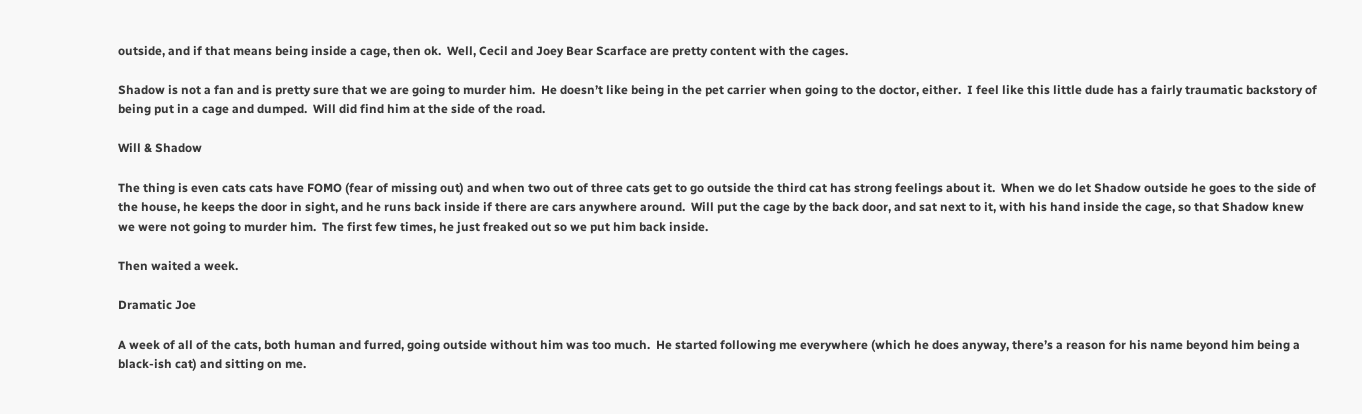outside, and if that means being inside a cage, then ok.  Well, Cecil and Joey Bear Scarface are pretty content with the cages.

Shadow is not a fan and is pretty sure that we are going to murder him.  He doesn’t like being in the pet carrier when going to the doctor, either.  I feel like this little dude has a fairly traumatic backstory of being put in a cage and dumped.  Will did find him at the side of the road.

Will & Shadow

The thing is even cats cats have FOMO (fear of missing out) and when two out of three cats get to go outside the third cat has strong feelings about it.  When we do let Shadow outside he goes to the side of the house, he keeps the door in sight, and he runs back inside if there are cars anywhere around.  Will put the cage by the back door, and sat next to it, with his hand inside the cage, so that Shadow knew we were not going to murder him.  The first few times, he just freaked out so we put him back inside.

Then waited a week.

Dramatic Joe

A week of all of the cats, both human and furred, going outside without him was too much.  He started following me everywhere (which he does anyway, there’s a reason for his name beyond him being a black-ish cat) and sitting on me.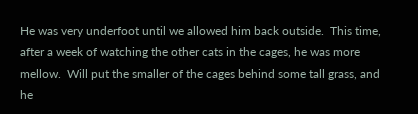He was very underfoot until we allowed him back outside.  This time, after a week of watching the other cats in the cages, he was more mellow.  Will put the smaller of the cages behind some tall grass, and he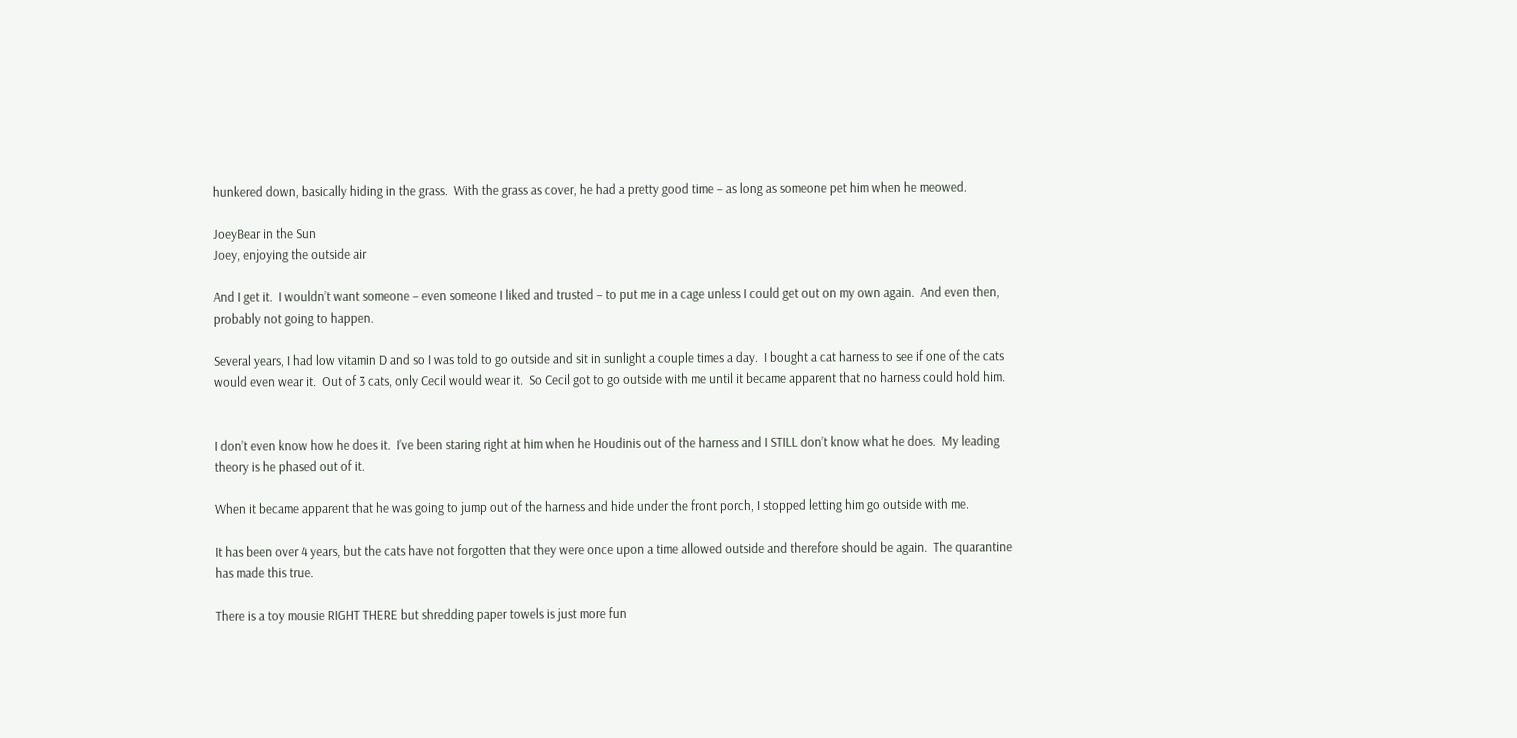hunkered down, basically hiding in the grass.  With the grass as cover, he had a pretty good time – as long as someone pet him when he meowed.

JoeyBear in the Sun
Joey, enjoying the outside air

And I get it.  I wouldn’t want someone – even someone I liked and trusted – to put me in a cage unless I could get out on my own again.  And even then, probably not going to happen.

Several years, I had low vitamin D and so I was told to go outside and sit in sunlight a couple times a day.  I bought a cat harness to see if one of the cats would even wear it.  Out of 3 cats, only Cecil would wear it.  So Cecil got to go outside with me until it became apparent that no harness could hold him.


I don’t even know how he does it.  I’ve been staring right at him when he Houdinis out of the harness and I STILL don’t know what he does.  My leading theory is he phased out of it.

When it became apparent that he was going to jump out of the harness and hide under the front porch, I stopped letting him go outside with me.

It has been over 4 years, but the cats have not forgotten that they were once upon a time allowed outside and therefore should be again.  The quarantine has made this true.

There is a toy mousie RIGHT THERE but shredding paper towels is just more fun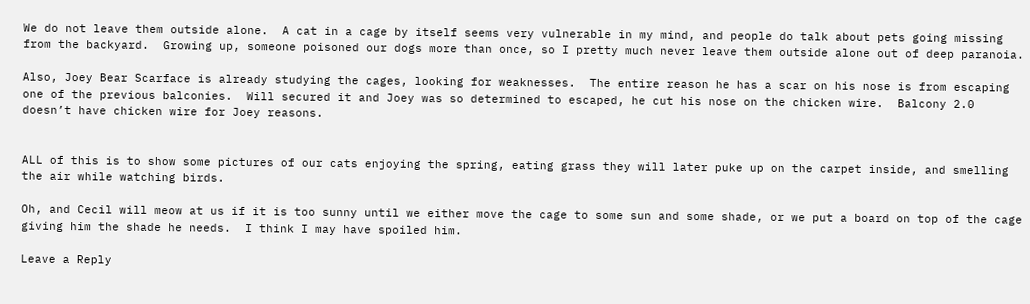We do not leave them outside alone.  A cat in a cage by itself seems very vulnerable in my mind, and people do talk about pets going missing from the backyard.  Growing up, someone poisoned our dogs more than once, so I pretty much never leave them outside alone out of deep paranoia.

Also, Joey Bear Scarface is already studying the cages, looking for weaknesses.  The entire reason he has a scar on his nose is from escaping one of the previous balconies.  Will secured it and Joey was so determined to escaped, he cut his nose on the chicken wire.  Balcony 2.0 doesn’t have chicken wire for Joey reasons.


ALL of this is to show some pictures of our cats enjoying the spring, eating grass they will later puke up on the carpet inside, and smelling the air while watching birds.

Oh, and Cecil will meow at us if it is too sunny until we either move the cage to some sun and some shade, or we put a board on top of the cage giving him the shade he needs.  I think I may have spoiled him.

Leave a Reply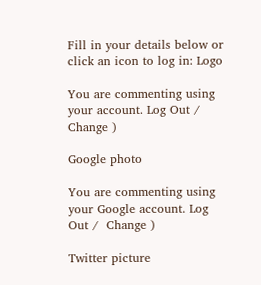Fill in your details below or click an icon to log in: Logo

You are commenting using your account. Log Out /  Change )

Google photo

You are commenting using your Google account. Log Out /  Change )

Twitter picture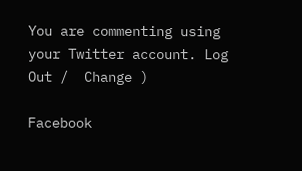You are commenting using your Twitter account. Log Out /  Change )

Facebook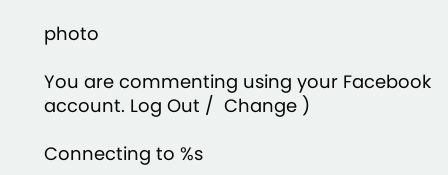photo

You are commenting using your Facebook account. Log Out /  Change )

Connecting to %s